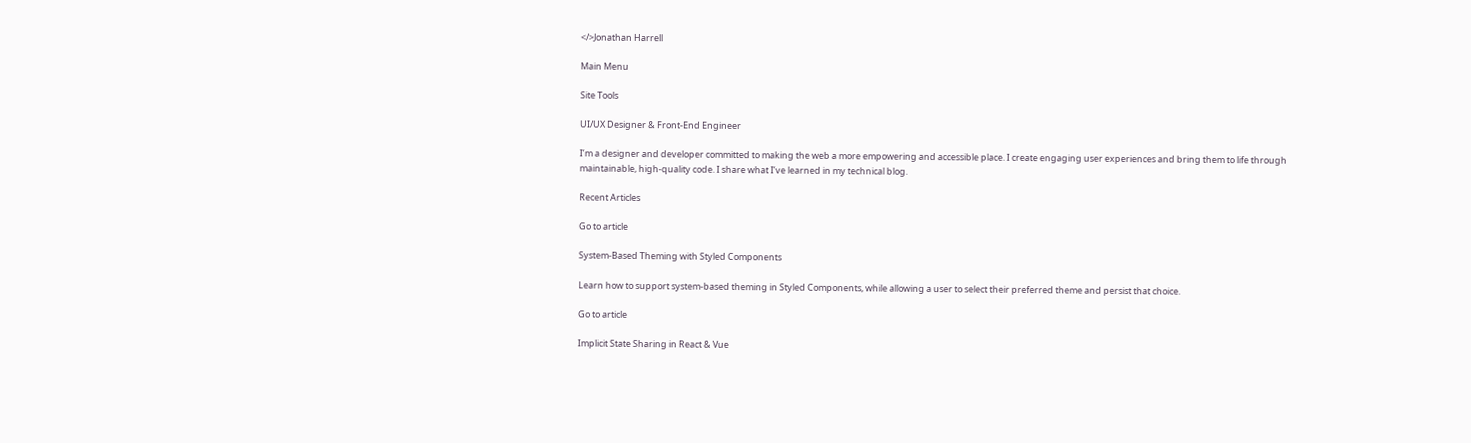</>Jonathan Harrell

Main Menu

Site Tools

UI/UX Designer & Front-End Engineer

I’m a designer and developer committed to making the web a more empowering and accessible place. I create engaging user experiences and bring them to life through maintainable, high-quality code. I share what I’ve learned in my technical blog.

Recent Articles

Go to article

System-Based Theming with Styled Components

Learn how to support system-based theming in Styled Components, while allowing a user to select their preferred theme and persist that choice.

Go to article

Implicit State Sharing in React & Vue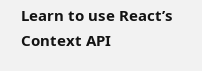Learn to use React’s Context API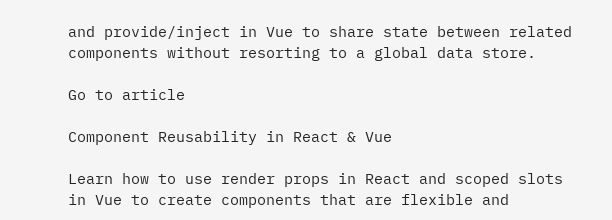and provide/inject in Vue to share state between related components without resorting to a global data store.

Go to article

Component Reusability in React & Vue

Learn how to use render props in React and scoped slots in Vue to create components that are flexible and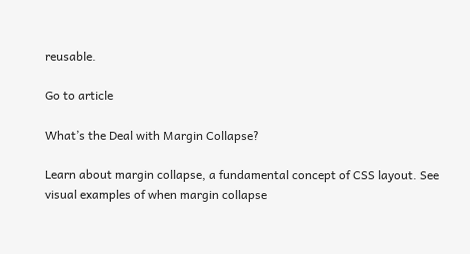reusable.

Go to article

What’s the Deal with Margin Collapse?

Learn about margin collapse, a fundamental concept of CSS layout. See visual examples of when margin collapse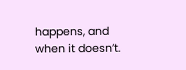happens, and when it doesn’t.